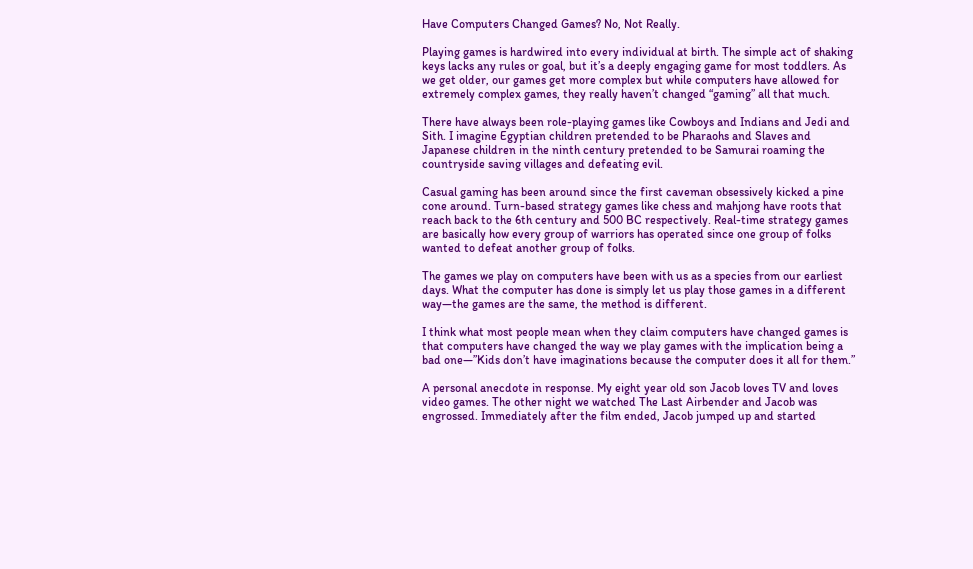Have Computers Changed Games? No, Not Really.

Playing games is hardwired into every individual at birth. The simple act of shaking keys lacks any rules or goal, but it’s a deeply engaging game for most toddlers. As we get older, our games get more complex but while computers have allowed for extremely complex games, they really haven’t changed “gaming” all that much.

There have always been role-playing games like Cowboys and Indians and Jedi and Sith. I imagine Egyptian children pretended to be Pharaohs and Slaves and Japanese children in the ninth century pretended to be Samurai roaming the countryside saving villages and defeating evil.

Casual gaming has been around since the first caveman obsessively kicked a pine cone around. Turn-based strategy games like chess and mahjong have roots that reach back to the 6th century and 500 BC respectively. Real-time strategy games are basically how every group of warriors has operated since one group of folks wanted to defeat another group of folks.

The games we play on computers have been with us as a species from our earliest days. What the computer has done is simply let us play those games in a different way—the games are the same, the method is different.

I think what most people mean when they claim computers have changed games is that computers have changed the way we play games with the implication being a bad one—”Kids don’t have imaginations because the computer does it all for them.”

A personal anecdote in response. My eight year old son Jacob loves TV and loves video games. The other night we watched The Last Airbender and Jacob was engrossed. Immediately after the film ended, Jacob jumped up and started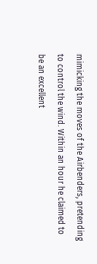mimicking the moves of the Airbenders, pretending to control the wind. Within an hour he claimed to be an excellent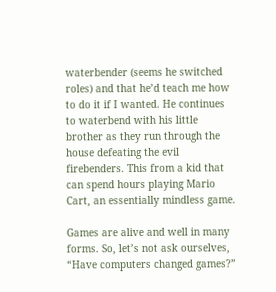waterbender (seems he switched roles) and that he’d teach me how to do it if I wanted. He continues to waterbend with his little brother as they run through the house defeating the evil firebenders. This from a kid that can spend hours playing Mario Cart, an essentially mindless game.

Games are alive and well in many forms. So, let’s not ask ourselves, “Have computers changed games?”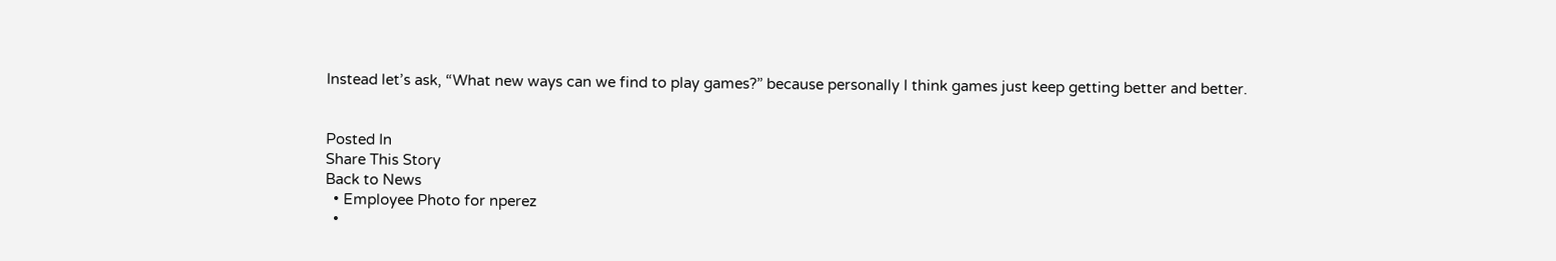Instead let’s ask, “What new ways can we find to play games?” because personally I think games just keep getting better and better.


Posted In
Share This Story
Back to News
  • Employee Photo for nperez
  •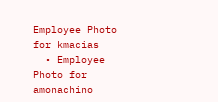Employee Photo for kmacias
  • Employee Photo for amonachino